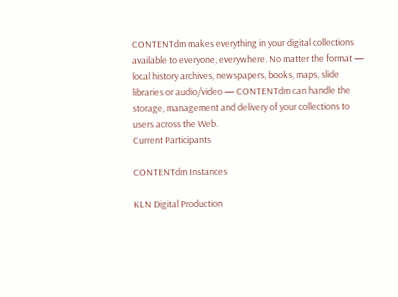CONTENTdm makes everything in your digital collections available to everyone, everywhere. No matter the format — local history archives, newspapers, books, maps, slide libraries or audio/video — CONTENTdm can handle the storage, management and delivery of your collections to users across the Web.
Current Participants

CONTENTdm Instances

KLN Digital Production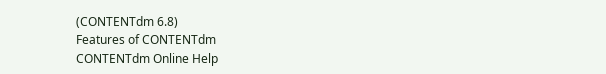(CONTENTdm 6.8)
Features of CONTENTdm
CONTENTdm Online Help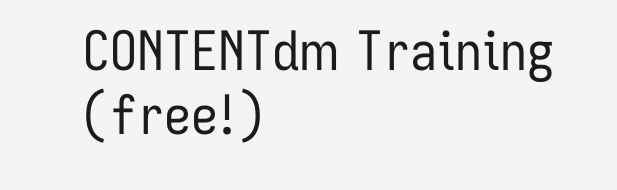CONTENTdm Training (free!)